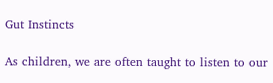Gut Instincts

As children, we are often taught to listen to our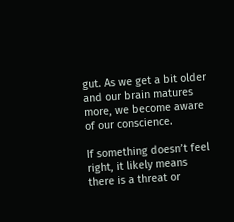gut. As we get a bit older and our brain matures more, we become aware of our conscience.

If something doesn’t feel right, it likely means there is a threat or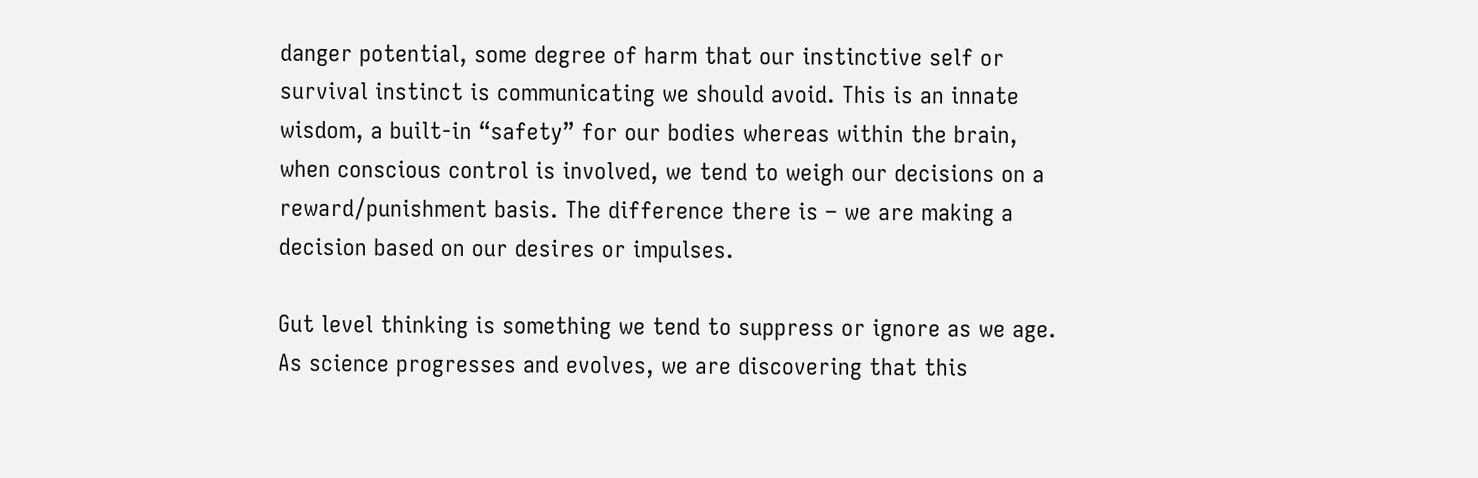danger potential, some degree of harm that our instinctive self or survival instinct is communicating we should avoid. This is an innate wisdom, a built-in “safety” for our bodies whereas within the brain, when conscious control is involved, we tend to weigh our decisions on a reward/punishment basis. The difference there is – we are making a decision based on our desires or impulses.

Gut level thinking is something we tend to suppress or ignore as we age. As science progresses and evolves, we are discovering that this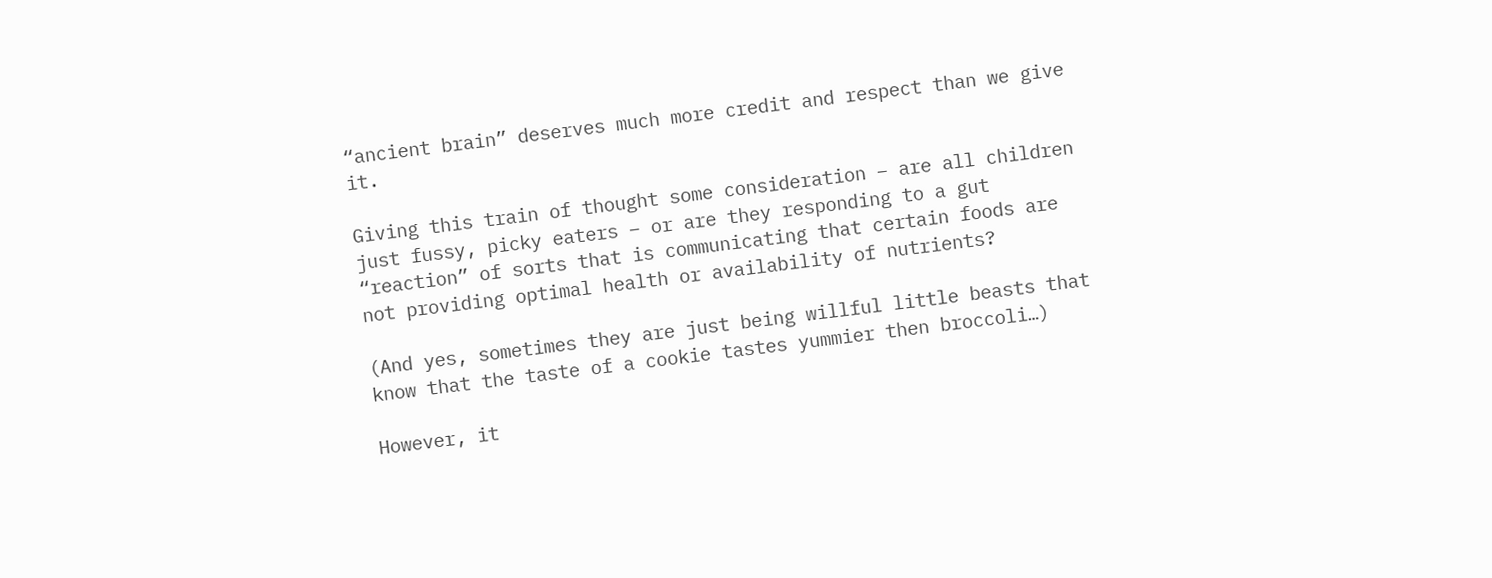“ancient brain” deserves much more credit and respect than we give it.

Giving this train of thought some consideration – are all children just fussy, picky eaters – or are they responding to a gut “reaction” of sorts that is communicating that certain foods are not providing optimal health or availability of nutrients?

(And yes, sometimes they are just being willful little beasts that know that the taste of a cookie tastes yummier then broccoli…)

However, it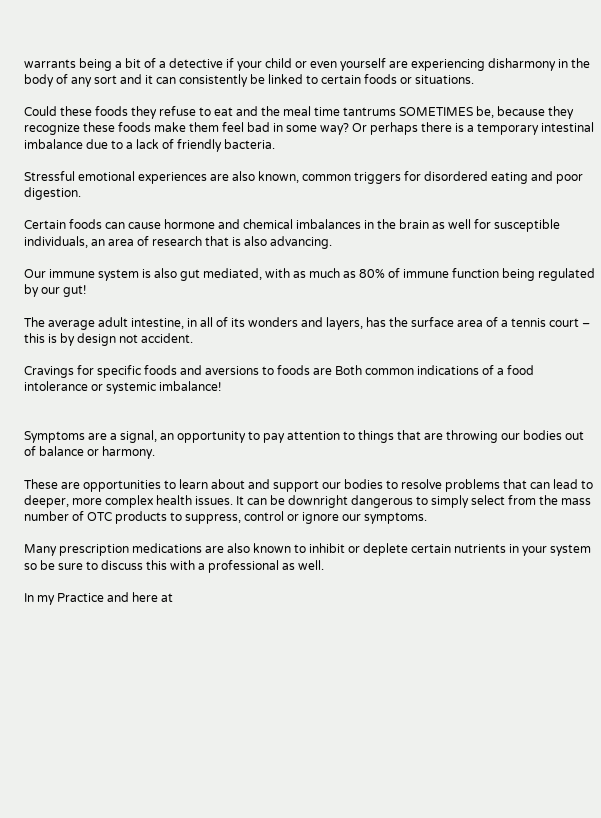warrants being a bit of a detective if your child or even yourself are experiencing disharmony in the body of any sort and it can consistently be linked to certain foods or situations.

Could these foods they refuse to eat and the meal time tantrums SOMETIMES be, because they recognize these foods make them feel bad in some way? Or perhaps there is a temporary intestinal imbalance due to a lack of friendly bacteria.

Stressful emotional experiences are also known, common triggers for disordered eating and poor digestion.

Certain foods can cause hormone and chemical imbalances in the brain as well for susceptible individuals, an area of research that is also advancing.

Our immune system is also gut mediated, with as much as 80% of immune function being regulated by our gut!

The average adult intestine, in all of its wonders and layers, has the surface area of a tennis court – this is by design not accident.

Cravings for specific foods and aversions to foods are Both common indications of a food intolerance or systemic imbalance!


Symptoms are a signal, an opportunity to pay attention to things that are throwing our bodies out of balance or harmony.

These are opportunities to learn about and support our bodies to resolve problems that can lead to deeper, more complex health issues. It can be downright dangerous to simply select from the mass number of OTC products to suppress, control or ignore our symptoms.

Many prescription medications are also known to inhibit or deplete certain nutrients in your system so be sure to discuss this with a professional as well.

In my Practice and here at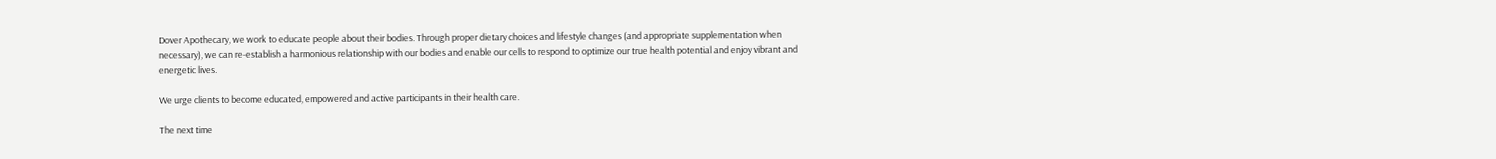Dover Apothecary, we work to educate people about their bodies. Through proper dietary choices and lifestyle changes (and appropriate supplementation when necessary), we can re-establish a harmonious relationship with our bodies and enable our cells to respond to optimize our true health potential and enjoy vibrant and energetic lives.

We urge clients to become educated, empowered and active participants in their health care.

The next time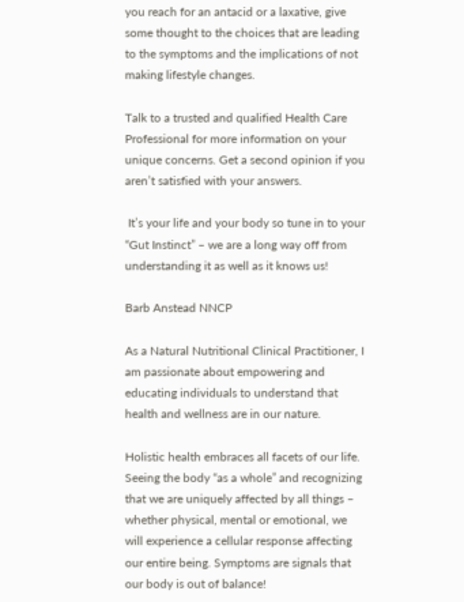you reach for an antacid or a laxative, give some thought to the choices that are leading to the symptoms and the implications of not making lifestyle changes.

Talk to a trusted and qualified Health Care Professional for more information on your unique concerns. Get a second opinion if you aren’t satisfied with your answers.

 It’s your life and your body so tune in to your “Gut Instinct” – we are a long way off from understanding it as well as it knows us!

Barb Anstead NNCP

As a Natural Nutritional Clinical Practitioner, I am passionate about empowering and educating individuals to understand that health and wellness are in our nature.

Holistic health embraces all facets of our life. Seeing the body “as a whole” and recognizing that we are uniquely affected by all things – whether physical, mental or emotional, we will experience a cellular response affecting our entire being. Symptoms are signals that our body is out of balance!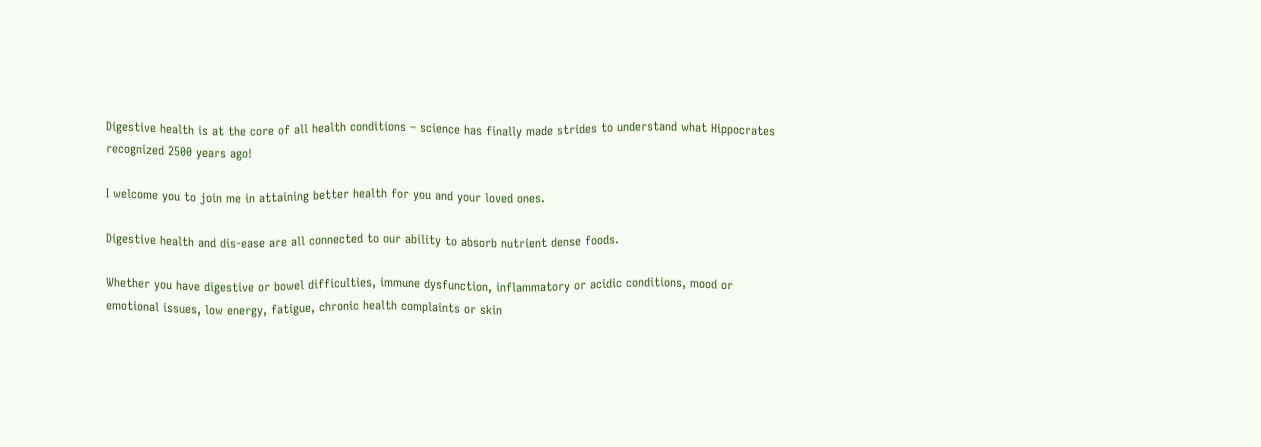Digestive health is at the core of all health conditions – science has finally made strides to understand what Hippocrates recognized 2500 years ago!

I welcome you to join me in attaining better health for you and your loved ones.

Digestive health and dis-ease are all connected to our ability to absorb nutrient dense foods.

Whether you have digestive or bowel difficulties, immune dysfunction, inflammatory or acidic conditions, mood or emotional issues, low energy, fatigue, chronic health complaints or skin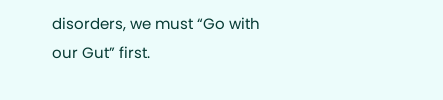disorders, we must “Go with our Gut” first.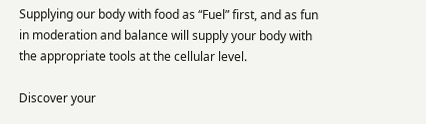Supplying our body with food as “Fuel” first, and as fun in moderation and balance will supply your body with the appropriate tools at the cellular level.

Discover your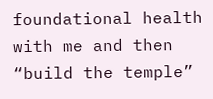foundational health with me and then “build the temple”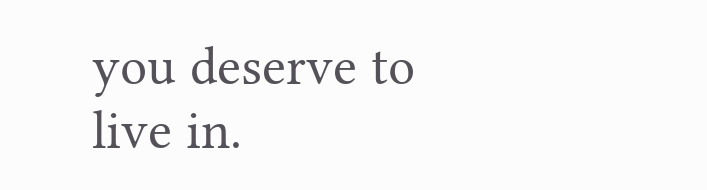you deserve to live in.